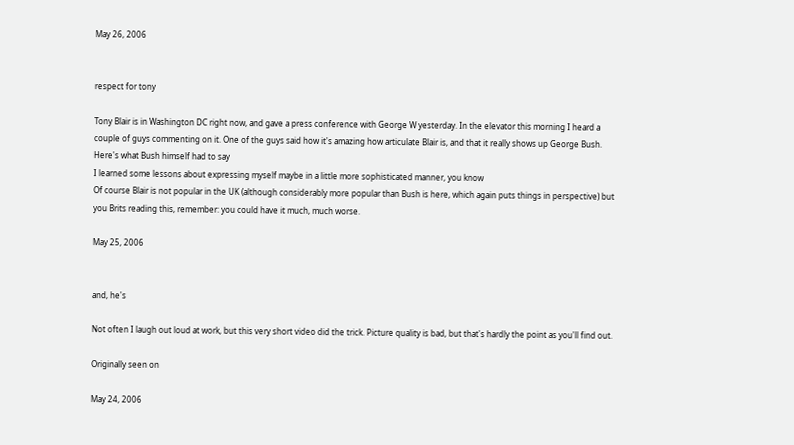May 26, 2006


respect for tony

Tony Blair is in Washington DC right now, and gave a press conference with George W yesterday. In the elevator this morning I heard a couple of guys commenting on it. One of the guys said how it's amazing how articulate Blair is, and that it really shows up George Bush. Here's what Bush himself had to say
I learned some lessons about expressing myself maybe in a little more sophisticated manner, you know
Of course Blair is not popular in the UK (although considerably more popular than Bush is here, which again puts things in perspective) but you Brits reading this, remember: you could have it much, much worse.

May 25, 2006


and, he's

Not often I laugh out loud at work, but this very short video did the trick. Picture quality is bad, but that's hardly the point as you'll find out.

Originally seen on

May 24, 2006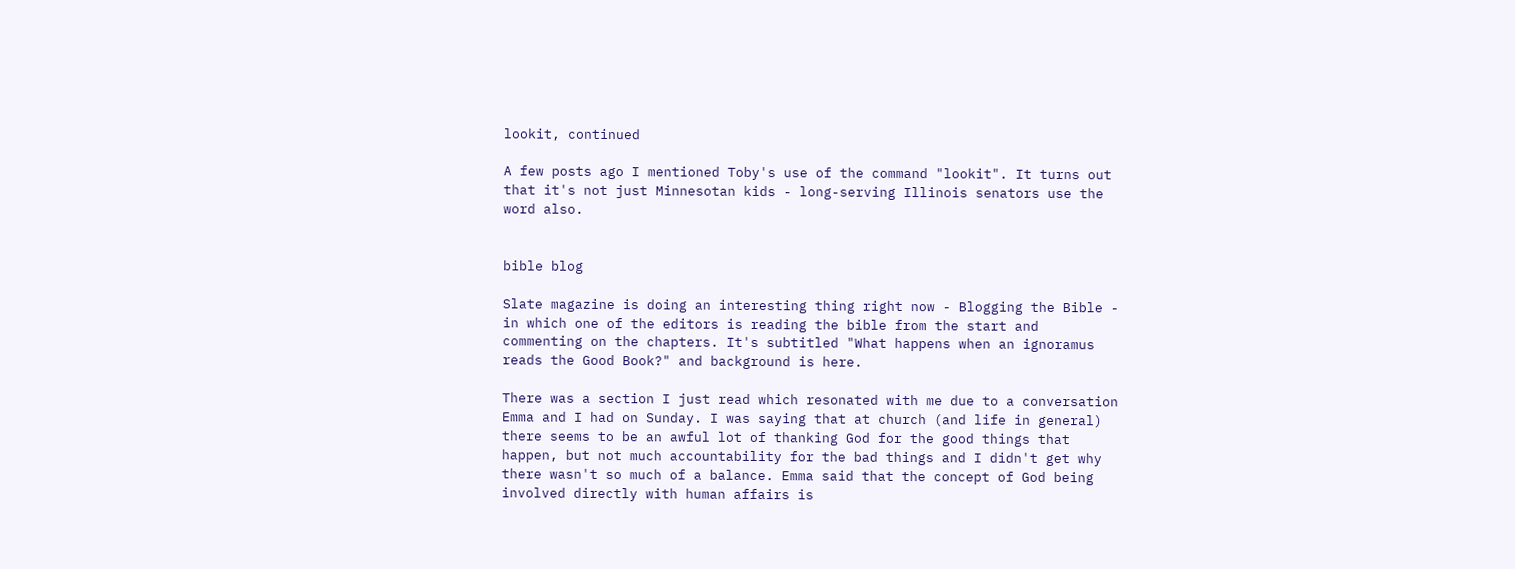lookit, continued

A few posts ago I mentioned Toby's use of the command "lookit". It turns out that it's not just Minnesotan kids - long-serving Illinois senators use the word also.


bible blog

Slate magazine is doing an interesting thing right now - Blogging the Bible - in which one of the editors is reading the bible from the start and commenting on the chapters. It's subtitled "What happens when an ignoramus reads the Good Book?" and background is here.

There was a section I just read which resonated with me due to a conversation Emma and I had on Sunday. I was saying that at church (and life in general) there seems to be an awful lot of thanking God for the good things that happen, but not much accountability for the bad things and I didn't get why there wasn't so much of a balance. Emma said that the concept of God being involved directly with human affairs is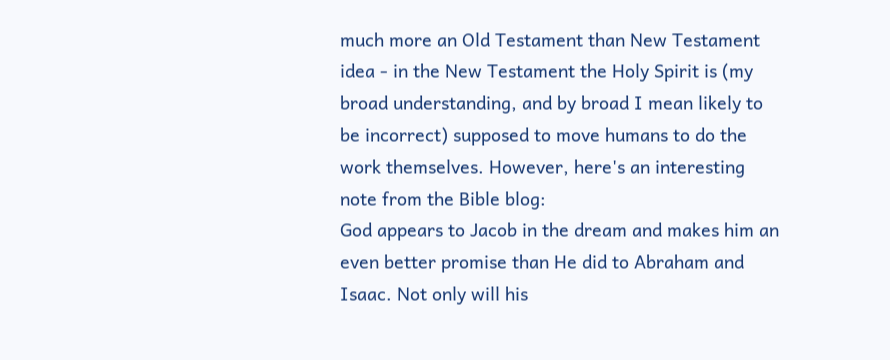much more an Old Testament than New Testament idea - in the New Testament the Holy Spirit is (my broad understanding, and by broad I mean likely to be incorrect) supposed to move humans to do the work themselves. However, here's an interesting note from the Bible blog:
God appears to Jacob in the dream and makes him an even better promise than He did to Abraham and Isaac. Not only will his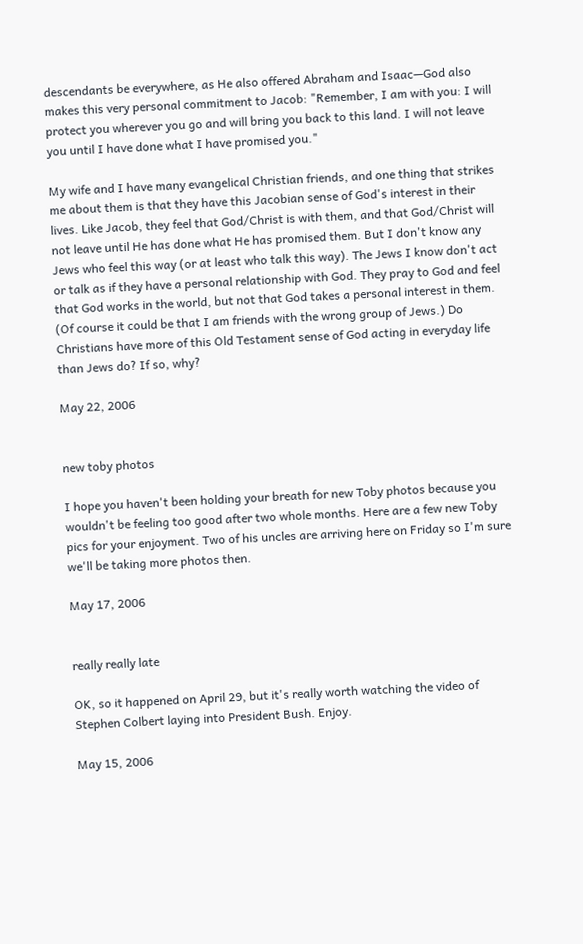descendants be everywhere, as He also offered Abraham and Isaac—God also makes this very personal commitment to Jacob: "Remember, I am with you: I will protect you wherever you go and will bring you back to this land. I will not leave you until I have done what I have promised you."

My wife and I have many evangelical Christian friends, and one thing that strikes me about them is that they have this Jacobian sense of God's interest in their lives. Like Jacob, they feel that God/Christ is with them, and that God/Christ will not leave until He has done what He has promised them. But I don't know any Jews who feel this way (or at least who talk this way). The Jews I know don't act or talk as if they have a personal relationship with God. They pray to God and feel that God works in the world, but not that God takes a personal interest in them. (Of course it could be that I am friends with the wrong group of Jews.) Do Christians have more of this Old Testament sense of God acting in everyday life than Jews do? If so, why?

May 22, 2006


new toby photos

I hope you haven't been holding your breath for new Toby photos because you wouldn't be feeling too good after two whole months. Here are a few new Toby pics for your enjoyment. Two of his uncles are arriving here on Friday so I'm sure we'll be taking more photos then.

May 17, 2006


really really late

OK, so it happened on April 29, but it's really worth watching the video of Stephen Colbert laying into President Bush. Enjoy.

May 15, 2006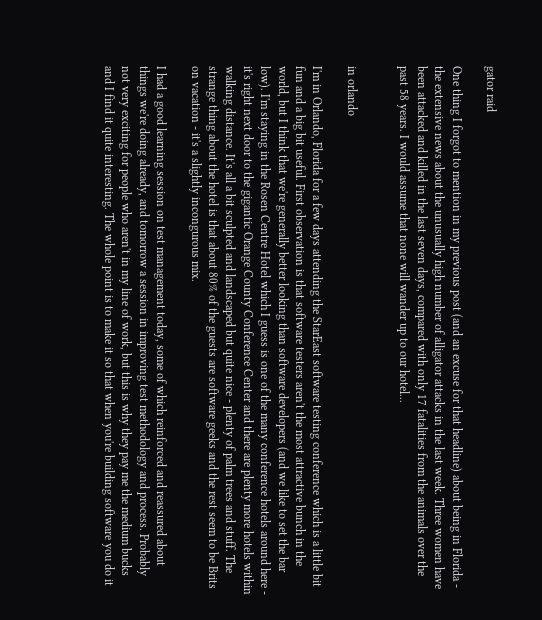gator raid

One thing I forgot to mention in my previous post (and an excuse for that headline) about being in Florida - the extensive news about the unusually high number of alligator attacks in the last week. Three women have been attacked and killed in the last seven days, compared with only 17 fatalities from the animals over the past 58 years. I would assume that none will wander up to our hotel...


in orlando

I'm in Orlando, Florida for a few days attending the StarEast software testing conference which is a little bit fun and a big bit useful. First observation is that software testers aren't the most attractive bunch in the world, but I think that we're generally better looking than software developers (and we like to set the bar low). I'm staying in the Rosen Centre Hotel which I guess is one of the many conference hotels around here - it's right next door to the gigantic Orange County Conference Center and there are plenty more hotels within walking distance. It's all a bit sculpted and landscaped but quite nice - plenty of palm trees and stuff. The strange thing about the hotel is that about 80% of the guests are software geeks and the rest seem to be Brits on vacation - it's a slightly incongurous mix.

I had a good learning session on test management today, some of which reinforced and reassured about things we're doing already, and tomorrow a session in improving test methodology and process. Probably not very exciting for people who aren't in my line of work, but this is why they pay me the medium bucks and I find it quite interesting. The whole point is to make it so that when you're building software you do it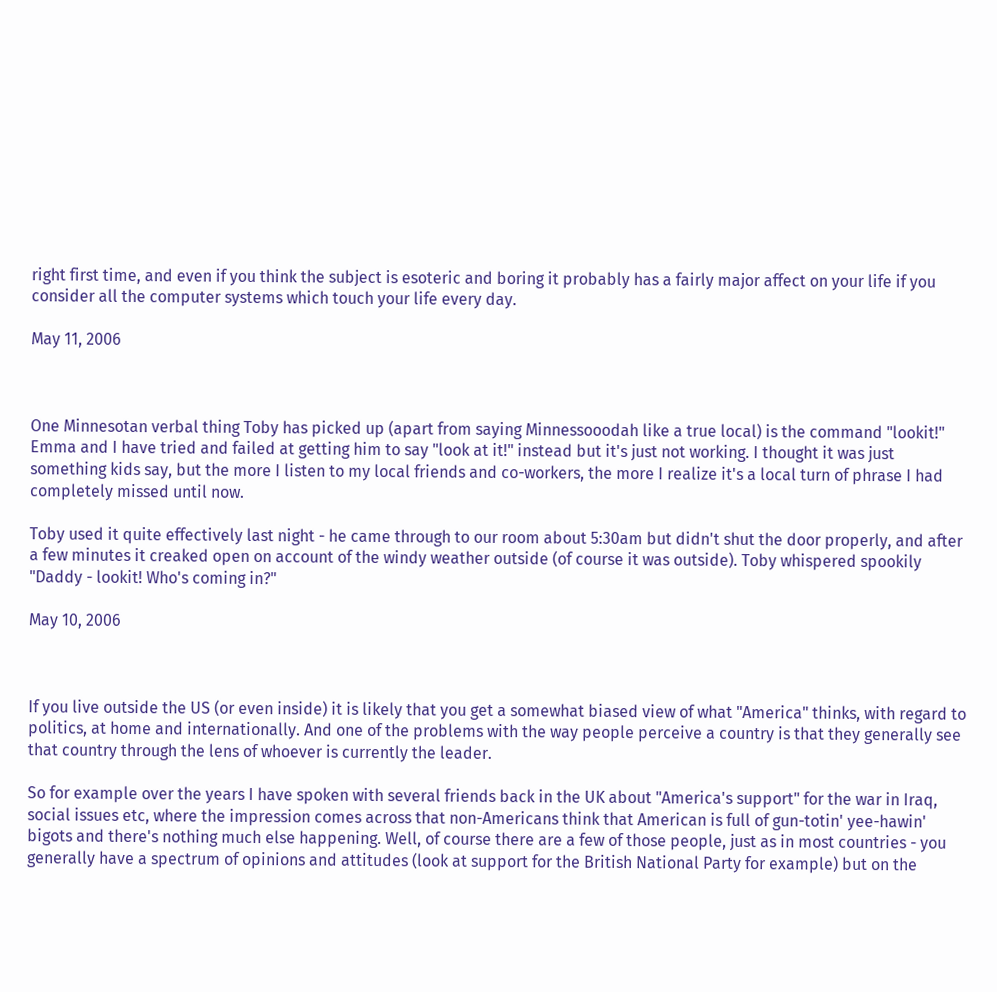right first time, and even if you think the subject is esoteric and boring it probably has a fairly major affect on your life if you consider all the computer systems which touch your life every day.

May 11, 2006



One Minnesotan verbal thing Toby has picked up (apart from saying Minnessooodah like a true local) is the command "lookit!" Emma and I have tried and failed at getting him to say "look at it!" instead but it's just not working. I thought it was just something kids say, but the more I listen to my local friends and co-workers, the more I realize it's a local turn of phrase I had completely missed until now.

Toby used it quite effectively last night - he came through to our room about 5:30am but didn't shut the door properly, and after a few minutes it creaked open on account of the windy weather outside (of course it was outside). Toby whispered spookily "Daddy - lookit! Who's coming in?"

May 10, 2006



If you live outside the US (or even inside) it is likely that you get a somewhat biased view of what "America" thinks, with regard to politics, at home and internationally. And one of the problems with the way people perceive a country is that they generally see that country through the lens of whoever is currently the leader.

So for example over the years I have spoken with several friends back in the UK about "America's support" for the war in Iraq, social issues etc, where the impression comes across that non-Americans think that American is full of gun-totin' yee-hawin' bigots and there's nothing much else happening. Well, of course there are a few of those people, just as in most countries - you generally have a spectrum of opinions and attitudes (look at support for the British National Party for example) but on the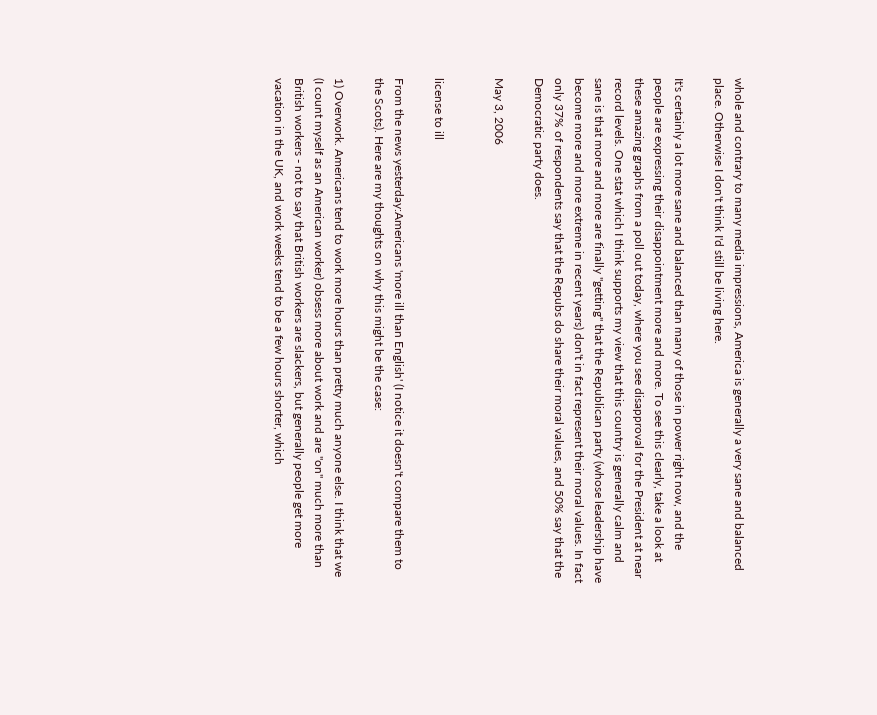whole and contrary to many media impressions, America is generally a very sane and balanced place. Otherwise I don't think I'd still be living here.

It's certainly a lot more sane and balanced than many of those in power right now, and the people are expressing their disappointment more and more. To see this clearly, take a look at these amazing graphs from a poll out today, where you see disapproval for the President at near record levels. One stat which I think supports my view that this country is generally calm and sane is that more and more are finally "getting" that the Republican party (whose leadership have become more and more extreme in recent years) don't in fact represent their moral values. In fact only 37% of respondents say that the Repubs do share their moral values, and 50% say that the Democratic party does.

May 3, 2006


license to ill

From the news yesterday:Americans 'more ill than English' (I notice it doesn't compare them to the Scots). Here are my thoughts on why this might be the case:

1) Overwork. Americans tend to work more hours than pretty much anyone else. I think that we (I count myself as an American worker) obsess more about work and are "on" much more than British workers - not to say that British workers are slackers, but generally people get more vacation in the UK, and work weeks tend to be a few hours shorter, which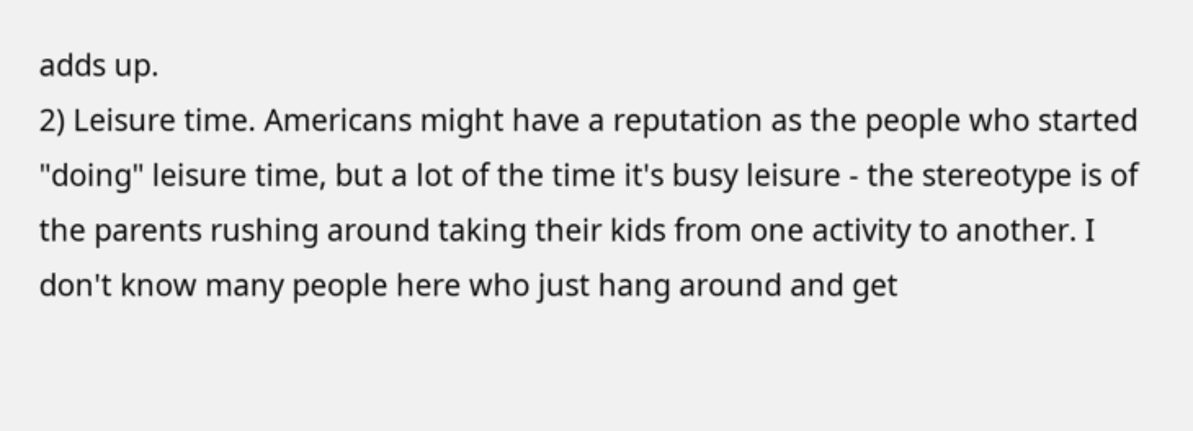adds up.
2) Leisure time. Americans might have a reputation as the people who started "doing" leisure time, but a lot of the time it's busy leisure - the stereotype is of the parents rushing around taking their kids from one activity to another. I don't know many people here who just hang around and get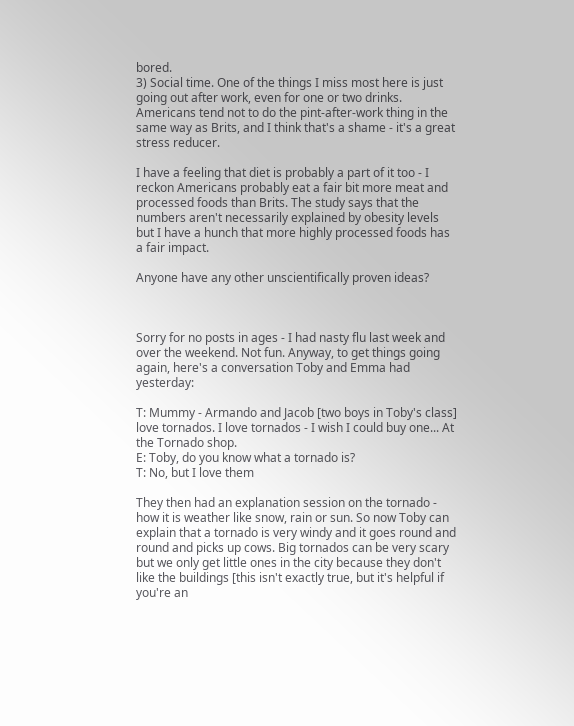bored.
3) Social time. One of the things I miss most here is just going out after work, even for one or two drinks. Americans tend not to do the pint-after-work thing in the same way as Brits, and I think that's a shame - it's a great stress reducer.

I have a feeling that diet is probably a part of it too - I reckon Americans probably eat a fair bit more meat and processed foods than Brits. The study says that the numbers aren't necessarily explained by obesity levels but I have a hunch that more highly processed foods has a fair impact.

Anyone have any other unscientifically proven ideas?



Sorry for no posts in ages - I had nasty flu last week and over the weekend. Not fun. Anyway, to get things going again, here's a conversation Toby and Emma had yesterday:

T: Mummy - Armando and Jacob [two boys in Toby's class] love tornados. I love tornados - I wish I could buy one... At the Tornado shop.
E: Toby, do you know what a tornado is?
T: No, but I love them

They then had an explanation session on the tornado - how it is weather like snow, rain or sun. So now Toby can explain that a tornado is very windy and it goes round and round and picks up cows. Big tornados can be very scary but we only get little ones in the city because they don't like the buildings [this isn't exactly true, but it's helpful if you're an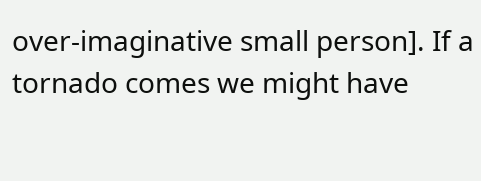over-imaginative small person]. If a tornado comes we might have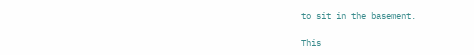to sit in the basement.

This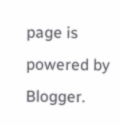page is powered by Blogger.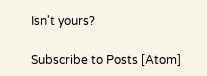Isn't yours?

Subscribe to Posts [Atom]